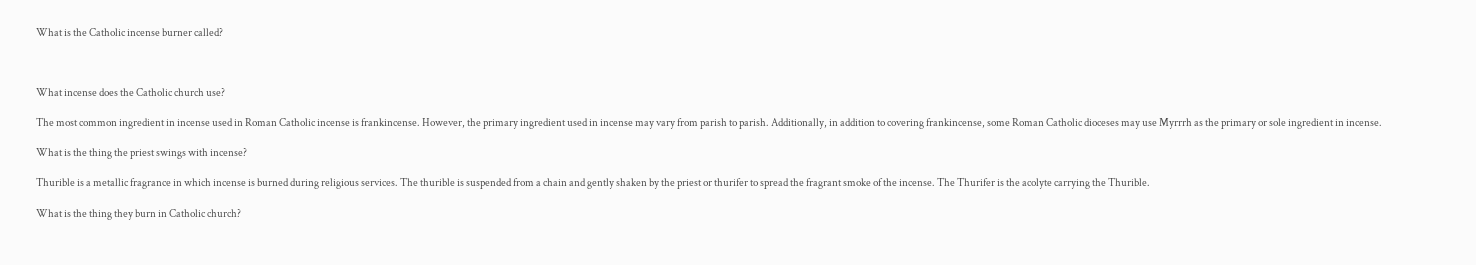What is the Catholic incense burner called?



What incense does the Catholic church use?

The most common ingredient in incense used in Roman Catholic incense is frankincense. However, the primary ingredient used in incense may vary from parish to parish. Additionally, in addition to covering frankincense, some Roman Catholic dioceses may use Myrrrh as the primary or sole ingredient in incense.

What is the thing the priest swings with incense?

Thurible is a metallic fragrance in which incense is burned during religious services. The thurible is suspended from a chain and gently shaken by the priest or thurifer to spread the fragrant smoke of the incense. The Thurifer is the acolyte carrying the Thurible.

What is the thing they burn in Catholic church?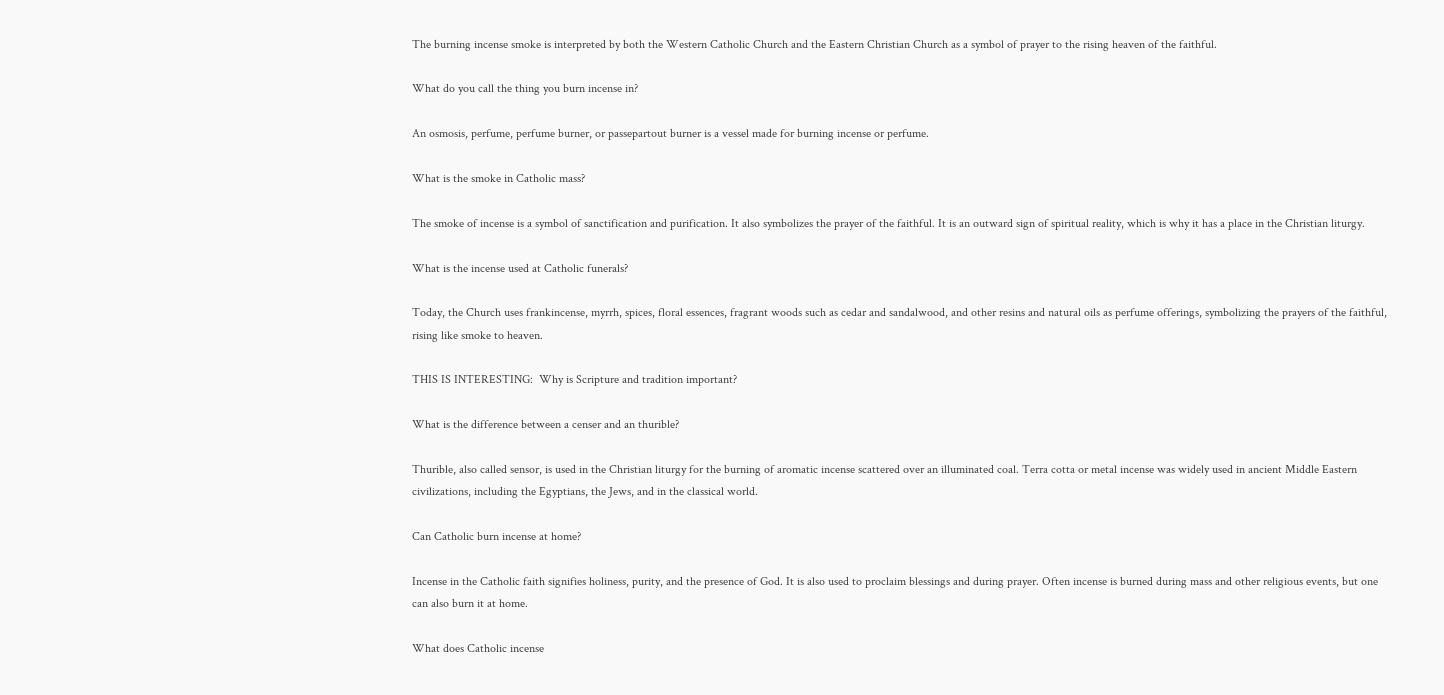The burning incense smoke is interpreted by both the Western Catholic Church and the Eastern Christian Church as a symbol of prayer to the rising heaven of the faithful.

What do you call the thing you burn incense in?

An osmosis, perfume, perfume burner, or passepartout burner is a vessel made for burning incense or perfume.

What is the smoke in Catholic mass?

The smoke of incense is a symbol of sanctification and purification. It also symbolizes the prayer of the faithful. It is an outward sign of spiritual reality, which is why it has a place in the Christian liturgy.

What is the incense used at Catholic funerals?

Today, the Church uses frankincense, myrrh, spices, floral essences, fragrant woods such as cedar and sandalwood, and other resins and natural oils as perfume offerings, symbolizing the prayers of the faithful, rising like smoke to heaven.

THIS IS INTERESTING:  Why is Scripture and tradition important?

What is the difference between a censer and an thurible?

Thurible, also called sensor, is used in the Christian liturgy for the burning of aromatic incense scattered over an illuminated coal. Terra cotta or metal incense was widely used in ancient Middle Eastern civilizations, including the Egyptians, the Jews, and in the classical world.

Can Catholic burn incense at home?

Incense in the Catholic faith signifies holiness, purity, and the presence of God. It is also used to proclaim blessings and during prayer. Often incense is burned during mass and other religious events, but one can also burn it at home.

What does Catholic incense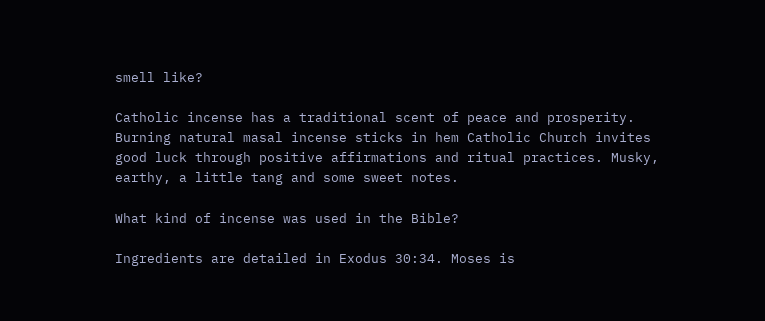smell like?

Catholic incense has a traditional scent of peace and prosperity. Burning natural masal incense sticks in hem Catholic Church invites good luck through positive affirmations and ritual practices. Musky, earthy, a little tang and some sweet notes.

What kind of incense was used in the Bible?

Ingredients are detailed in Exodus 30:34. Moses is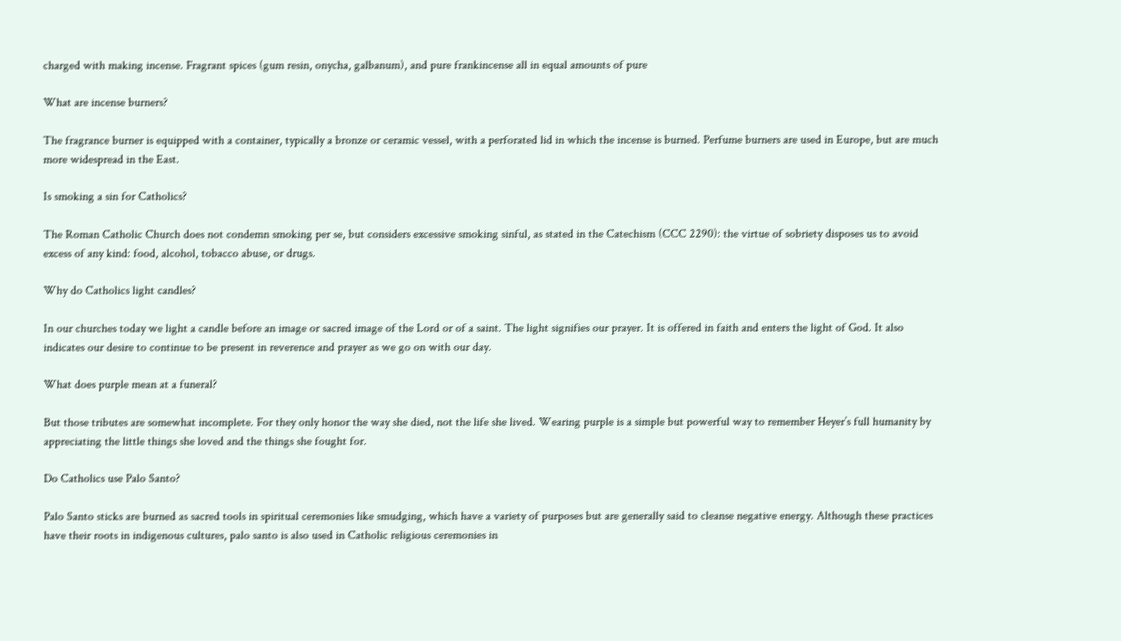charged with making incense. Fragrant spices (gum resin, onycha, galbanum), and pure frankincense all in equal amounts of pure

What are incense burners?

The fragrance burner is equipped with a container, typically a bronze or ceramic vessel, with a perforated lid in which the incense is burned. Perfume burners are used in Europe, but are much more widespread in the East.

Is smoking a sin for Catholics?

The Roman Catholic Church does not condemn smoking per se, but considers excessive smoking sinful, as stated in the Catechism (CCC 2290): the virtue of sobriety disposes us to avoid excess of any kind: food, alcohol, tobacco abuse, or drugs.

Why do Catholics light candles?

In our churches today we light a candle before an image or sacred image of the Lord or of a saint. The light signifies our prayer. It is offered in faith and enters the light of God. It also indicates our desire to continue to be present in reverence and prayer as we go on with our day.

What does purple mean at a funeral?

But those tributes are somewhat incomplete. For they only honor the way she died, not the life she lived. Wearing purple is a simple but powerful way to remember Heyer’s full humanity by appreciating the little things she loved and the things she fought for.

Do Catholics use Palo Santo?

Palo Santo sticks are burned as sacred tools in spiritual ceremonies like smudging, which have a variety of purposes but are generally said to cleanse negative energy. Although these practices have their roots in indigenous cultures, palo santo is also used in Catholic religious ceremonies in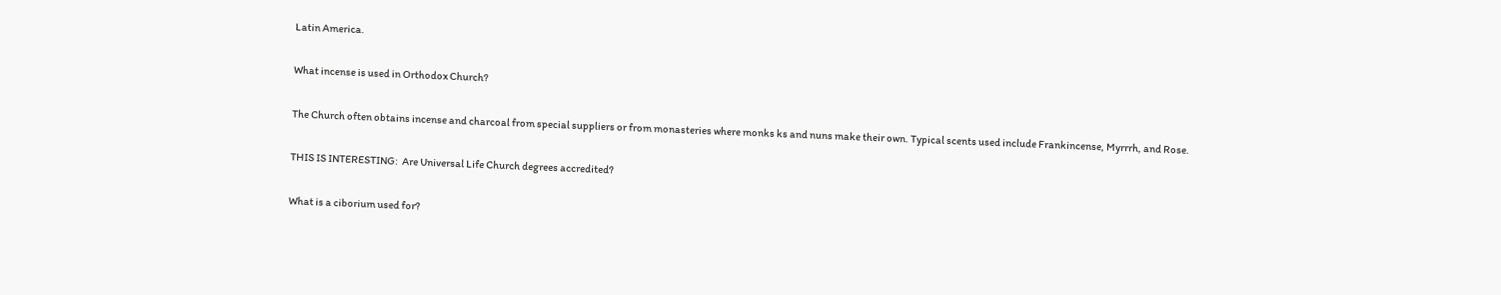Latin America.

What incense is used in Orthodox Church?

The Church often obtains incense and charcoal from special suppliers or from monasteries where monks ks and nuns make their own. Typical scents used include Frankincense, Myrrrh, and Rose.

THIS IS INTERESTING:  Are Universal Life Church degrees accredited?

What is a ciborium used for?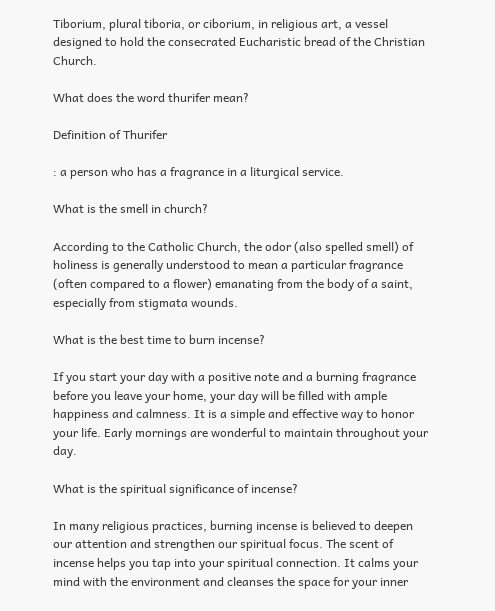Tiborium, plural tiboria, or ciborium, in religious art, a vessel designed to hold the consecrated Eucharistic bread of the Christian Church.

What does the word thurifer mean?

Definition of Thurifer

: a person who has a fragrance in a liturgical service.

What is the smell in church?

According to the Catholic Church, the odor (also spelled smell) of holiness is generally understood to mean a particular fragrance (often compared to a flower) emanating from the body of a saint, especially from stigmata wounds.

What is the best time to burn incense?

If you start your day with a positive note and a burning fragrance before you leave your home, your day will be filled with ample happiness and calmness. It is a simple and effective way to honor your life. Early mornings are wonderful to maintain throughout your day.

What is the spiritual significance of incense?

In many religious practices, burning incense is believed to deepen our attention and strengthen our spiritual focus. The scent of incense helps you tap into your spiritual connection. It calms your mind with the environment and cleanses the space for your inner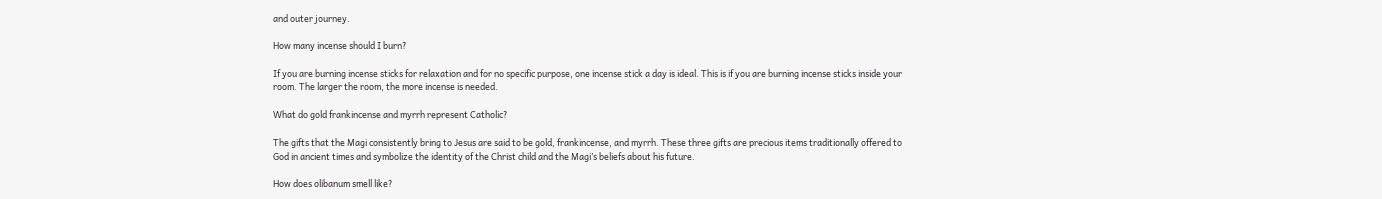and outer journey.

How many incense should I burn?

If you are burning incense sticks for relaxation and for no specific purpose, one incense stick a day is ideal. This is if you are burning incense sticks inside your room. The larger the room, the more incense is needed.

What do gold frankincense and myrrh represent Catholic?

The gifts that the Magi consistently bring to Jesus are said to be gold, frankincense, and myrrh. These three gifts are precious items traditionally offered to God in ancient times and symbolize the identity of the Christ child and the Magi’s beliefs about his future.

How does olibanum smell like?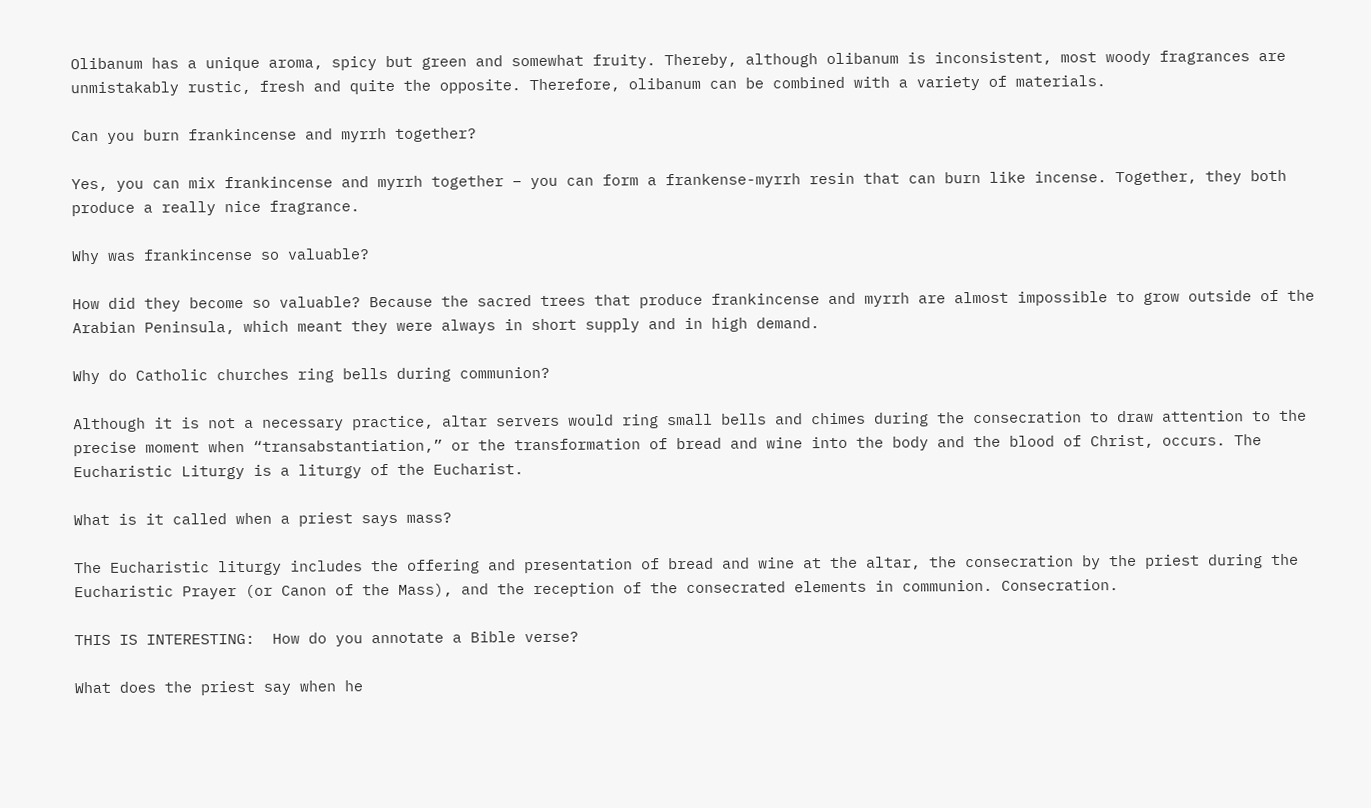Olibanum has a unique aroma, spicy but green and somewhat fruity. Thereby, although olibanum is inconsistent, most woody fragrances are unmistakably rustic, fresh and quite the opposite. Therefore, olibanum can be combined with a variety of materials.

Can you burn frankincense and myrrh together?

Yes, you can mix frankincense and myrrh together – you can form a frankense-myrrh resin that can burn like incense. Together, they both produce a really nice fragrance.

Why was frankincense so valuable?

How did they become so valuable? Because the sacred trees that produce frankincense and myrrh are almost impossible to grow outside of the Arabian Peninsula, which meant they were always in short supply and in high demand.

Why do Catholic churches ring bells during communion?

Although it is not a necessary practice, altar servers would ring small bells and chimes during the consecration to draw attention to the precise moment when “transabstantiation,” or the transformation of bread and wine into the body and the blood of Christ, occurs. The Eucharistic Liturgy is a liturgy of the Eucharist.

What is it called when a priest says mass?

The Eucharistic liturgy includes the offering and presentation of bread and wine at the altar, the consecration by the priest during the Eucharistic Prayer (or Canon of the Mass), and the reception of the consecrated elements in communion. Consecration.

THIS IS INTERESTING:  How do you annotate a Bible verse?

What does the priest say when he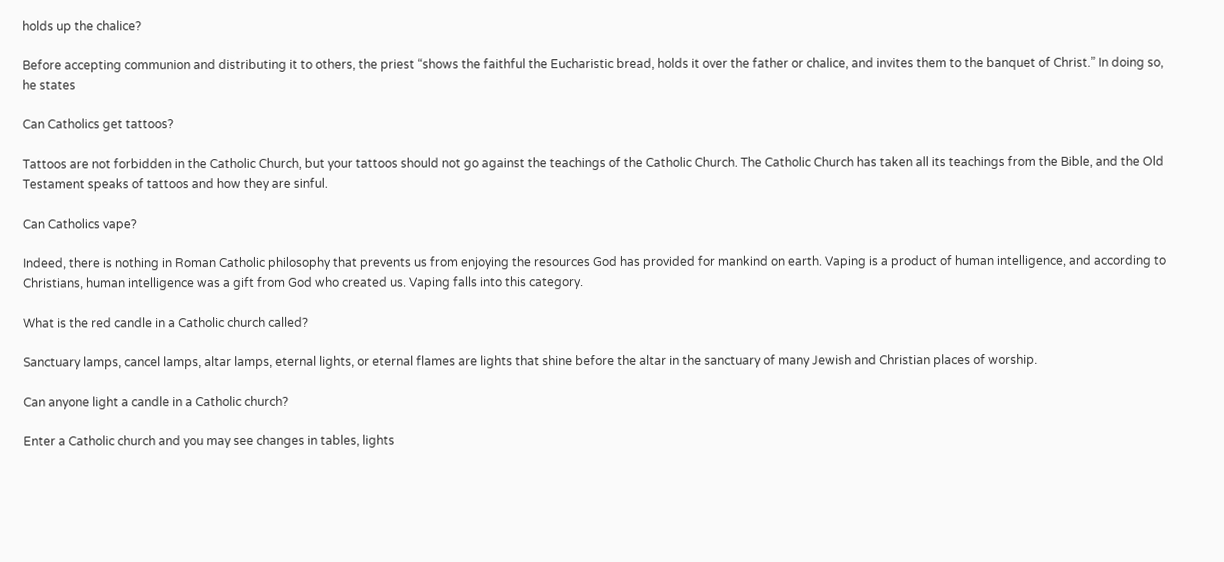holds up the chalice?

Before accepting communion and distributing it to others, the priest “shows the faithful the Eucharistic bread, holds it over the father or chalice, and invites them to the banquet of Christ.” In doing so, he states

Can Catholics get tattoos?

Tattoos are not forbidden in the Catholic Church, but your tattoos should not go against the teachings of the Catholic Church. The Catholic Church has taken all its teachings from the Bible, and the Old Testament speaks of tattoos and how they are sinful.

Can Catholics vape?

Indeed, there is nothing in Roman Catholic philosophy that prevents us from enjoying the resources God has provided for mankind on earth. Vaping is a product of human intelligence, and according to Christians, human intelligence was a gift from God who created us. Vaping falls into this category.

What is the red candle in a Catholic church called?

Sanctuary lamps, cancel lamps, altar lamps, eternal lights, or eternal flames are lights that shine before the altar in the sanctuary of many Jewish and Christian places of worship.

Can anyone light a candle in a Catholic church?

Enter a Catholic church and you may see changes in tables, lights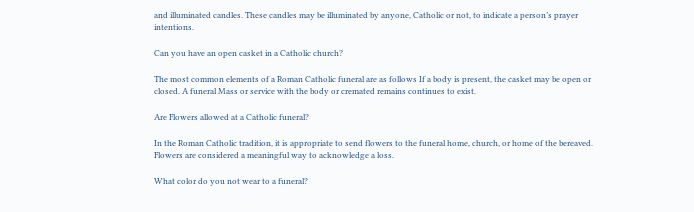and illuminated candles. These candles may be illuminated by anyone, Catholic or not, to indicate a person’s prayer intentions.

Can you have an open casket in a Catholic church?

The most common elements of a Roman Catholic funeral are as follows If a body is present, the casket may be open or closed. A funeral Mass or service with the body or cremated remains continues to exist.

Are Flowers allowed at a Catholic funeral?

In the Roman Catholic tradition, it is appropriate to send flowers to the funeral home, church, or home of the bereaved. Flowers are considered a meaningful way to acknowledge a loss.

What color do you not wear to a funeral?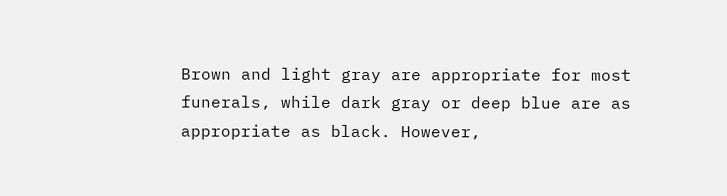Brown and light gray are appropriate for most funerals, while dark gray or deep blue are as appropriate as black. However,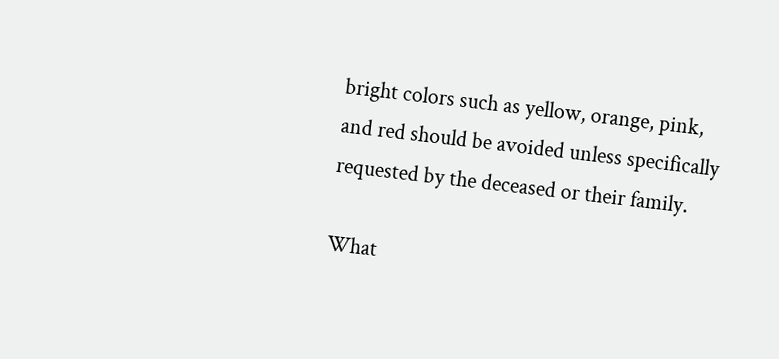bright colors such as yellow, orange, pink, and red should be avoided unless specifically requested by the deceased or their family.

What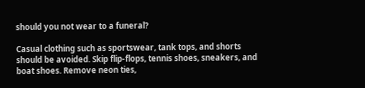should you not wear to a funeral?

Casual clothing such as sportswear, tank tops, and shorts should be avoided. Skip flip-flops, tennis shoes, sneakers, and boat shoes. Remove neon ties,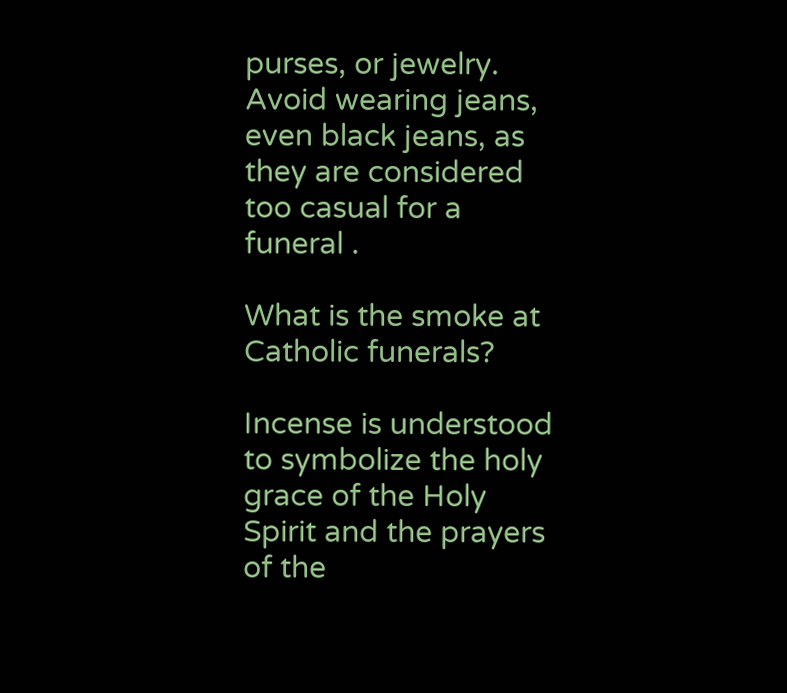purses, or jewelry. Avoid wearing jeans, even black jeans, as they are considered too casual for a funeral .

What is the smoke at Catholic funerals?

Incense is understood to symbolize the holy grace of the Holy Spirit and the prayers of the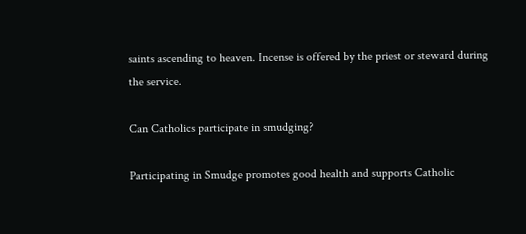saints ascending to heaven. Incense is offered by the priest or steward during the service.

Can Catholics participate in smudging?

Participating in Smudge promotes good health and supports Catholic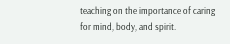teaching on the importance of caring for mind, body, and spirit.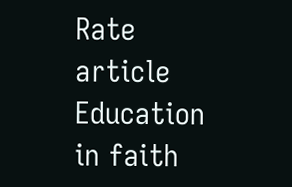Rate article
Education in faith